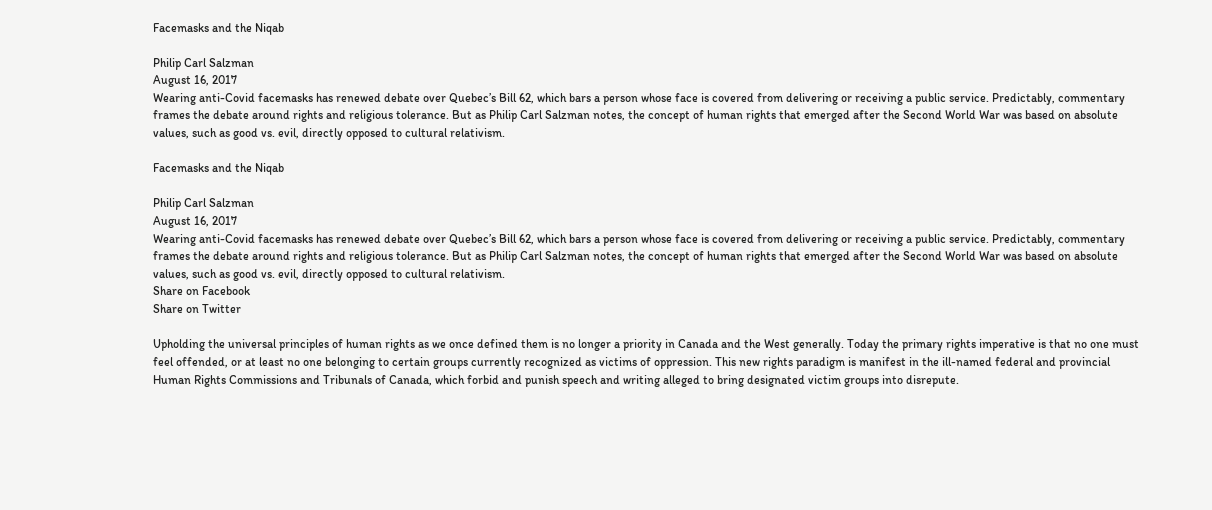Facemasks and the Niqab

Philip Carl Salzman
August 16, 2017
Wearing anti-Covid facemasks has renewed debate over Quebec’s Bill 62, which bars a person whose face is covered from delivering or receiving a public service. Predictably, commentary frames the debate around rights and religious tolerance. But as Philip Carl Salzman notes, the concept of human rights that emerged after the Second World War was based on absolute values, such as good vs. evil, directly opposed to cultural relativism.

Facemasks and the Niqab

Philip Carl Salzman
August 16, 2017
Wearing anti-Covid facemasks has renewed debate over Quebec’s Bill 62, which bars a person whose face is covered from delivering or receiving a public service. Predictably, commentary frames the debate around rights and religious tolerance. But as Philip Carl Salzman notes, the concept of human rights that emerged after the Second World War was based on absolute values, such as good vs. evil, directly opposed to cultural relativism.
Share on Facebook
Share on Twitter

Upholding the universal principles of human rights as we once defined them is no longer a priority in Canada and the West generally. Today the primary rights imperative is that no one must feel offended, or at least no one belonging to certain groups currently recognized as victims of oppression. This new rights paradigm is manifest in the ill-named federal and provincial Human Rights Commissions and Tribunals of Canada, which forbid and punish speech and writing alleged to bring designated victim groups into disrepute.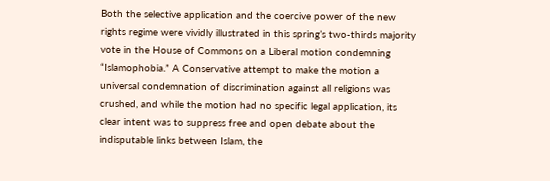Both the selective application and the coercive power of the new rights regime were vividly illustrated in this spring’s two-thirds majority vote in the House of Commons on a Liberal motion condemning “Islamophobia.” A Conservative attempt to make the motion a universal condemnation of discrimination against all religions was crushed, and while the motion had no specific legal application, its clear intent was to suppress free and open debate about the indisputable links between Islam, the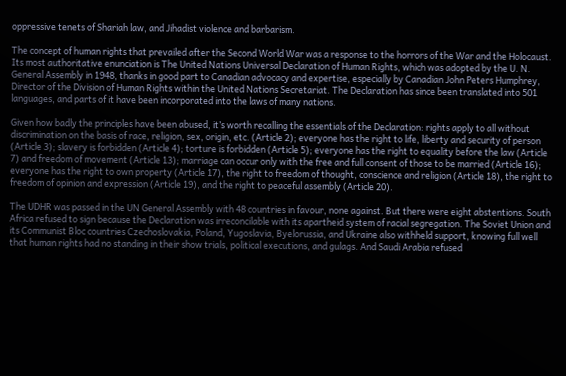oppressive tenets of Shariah law, and Jihadist violence and barbarism.

The concept of human rights that prevailed after the Second World War was a response to the horrors of the War and the Holocaust. Its most authoritative enunciation is The United Nations Universal Declaration of Human Rights, which was adopted by the U. N. General Assembly in 1948, thanks in good part to Canadian advocacy and expertise, especially by Canadian John Peters Humphrey, Director of the Division of Human Rights within the United Nations Secretariat. The Declaration has since been translated into 501 languages, and parts of it have been incorporated into the laws of many nations.

Given how badly the principles have been abused, it’s worth recalling the essentials of the Declaration: rights apply to all without discrimination on the basis of race, religion, sex, origin, etc. (Article 2); everyone has the right to life, liberty and security of person (Article 3); slavery is forbidden (Article 4); torture is forbidden (Article 5); everyone has the right to equality before the law (Article 7) and freedom of movement (Article 13); marriage can occur only with the free and full consent of those to be married (Article 16); everyone has the right to own property (Article 17), the right to freedom of thought, conscience and religion (Article 18), the right to freedom of opinion and expression (Article 19), and the right to peaceful assembly (Article 20).

The UDHR was passed in the UN General Assembly with 48 countries in favour, none against. But there were eight abstentions. South Africa refused to sign because the Declaration was irreconcilable with its apartheid system of racial segregation. The Soviet Union and its Communist Bloc countries Czechoslovakia, Poland, Yugoslavia, Byelorussia, and Ukraine also withheld support, knowing full well that human rights had no standing in their show trials, political executions, and gulags. And Saudi Arabia refused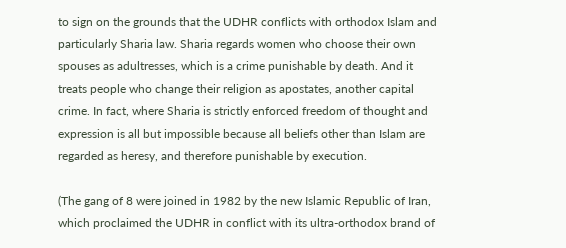to sign on the grounds that the UDHR conflicts with orthodox Islam and particularly Sharia law. Sharia regards women who choose their own spouses as adultresses, which is a crime punishable by death. And it treats people who change their religion as apostates, another capital crime. In fact, where Sharia is strictly enforced freedom of thought and expression is all but impossible because all beliefs other than Islam are regarded as heresy, and therefore punishable by execution.

(The gang of 8 were joined in 1982 by the new Islamic Republic of Iran, which proclaimed the UDHR in conflict with its ultra-orthodox brand of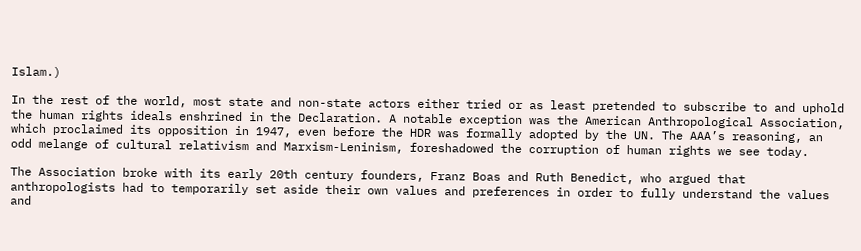Islam.)

In the rest of the world, most state and non-state actors either tried or as least pretended to subscribe to and uphold the human rights ideals enshrined in the Declaration. A notable exception was the American Anthropological Association, which proclaimed its opposition in 1947, even before the HDR was formally adopted by the UN. The AAA’s reasoning, an odd melange of cultural relativism and Marxism-Leninism, foreshadowed the corruption of human rights we see today.

The Association broke with its early 20th century founders, Franz Boas and Ruth Benedict, who argued that anthropologists had to temporarily set aside their own values and preferences in order to fully understand the values and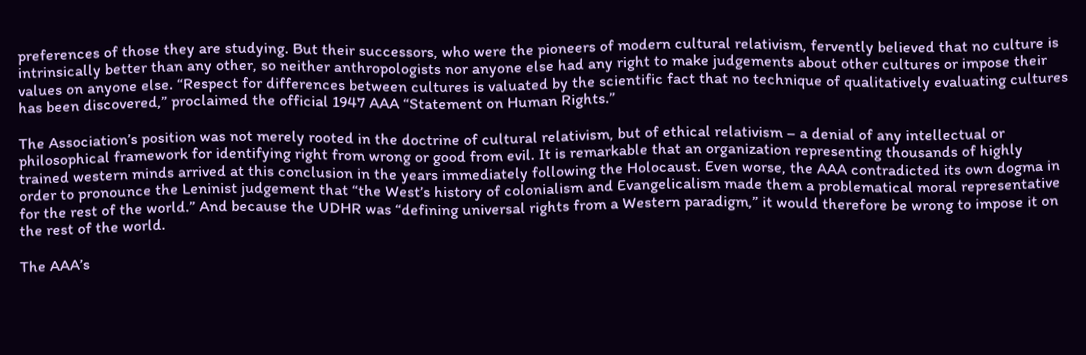preferences of those they are studying. But their successors, who were the pioneers of modern cultural relativism, fervently believed that no culture is intrinsically better than any other, so neither anthropologists nor anyone else had any right to make judgements about other cultures or impose their values on anyone else. “Respect for differences between cultures is valuated by the scientific fact that no technique of qualitatively evaluating cultures has been discovered,” proclaimed the official 1947 AAA “Statement on Human Rights.”

The Association’s position was not merely rooted in the doctrine of cultural relativism, but of ethical relativism – a denial of any intellectual or philosophical framework for identifying right from wrong or good from evil. It is remarkable that an organization representing thousands of highly trained western minds arrived at this conclusion in the years immediately following the Holocaust. Even worse, the AAA contradicted its own dogma in order to pronounce the Leninist judgement that “the West’s history of colonialism and Evangelicalism made them a problematical moral representative for the rest of the world.” And because the UDHR was “defining universal rights from a Western paradigm,” it would therefore be wrong to impose it on the rest of the world.

The AAA’s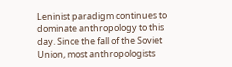Leninist paradigm continues to dominate anthropology to this day. Since the fall of the Soviet Union, most anthropologists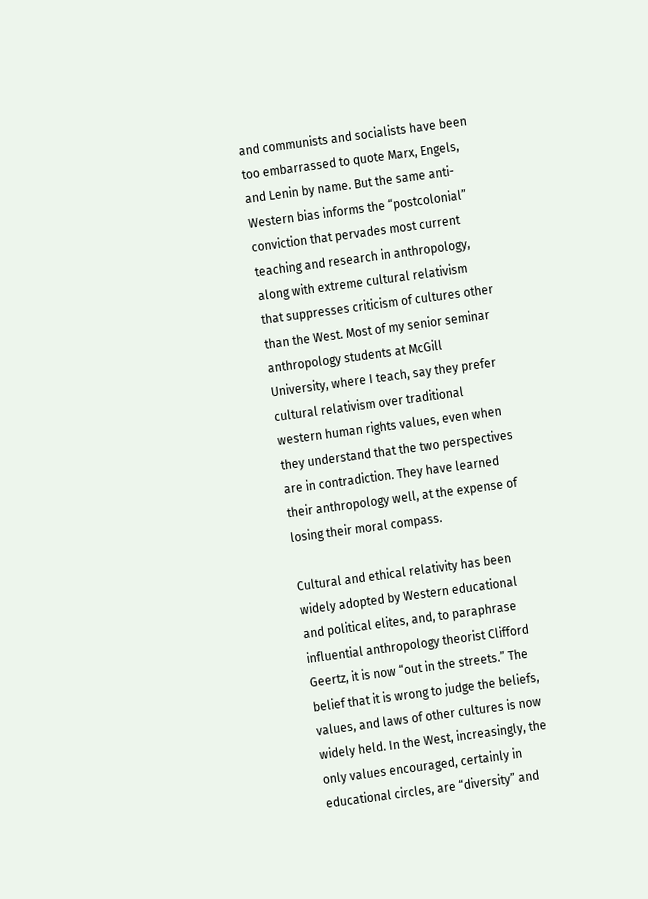and communists and socialists have been too embarrassed to quote Marx, Engels, and Lenin by name. But the same anti-Western bias informs the “postcolonial” conviction that pervades most current teaching and research in anthropology, along with extreme cultural relativism that suppresses criticism of cultures other than the West. Most of my senior seminar anthropology students at McGill University, where I teach, say they prefer cultural relativism over traditional western human rights values, even when they understand that the two perspectives are in contradiction. They have learned their anthropology well, at the expense of losing their moral compass.

Cultural and ethical relativity has been widely adopted by Western educational and political elites, and, to paraphrase influential anthropology theorist Clifford Geertz, it is now “out in the streets.” The belief that it is wrong to judge the beliefs, values, and laws of other cultures is now widely held. In the West, increasingly, the only values encouraged, certainly in educational circles, are “diversity” and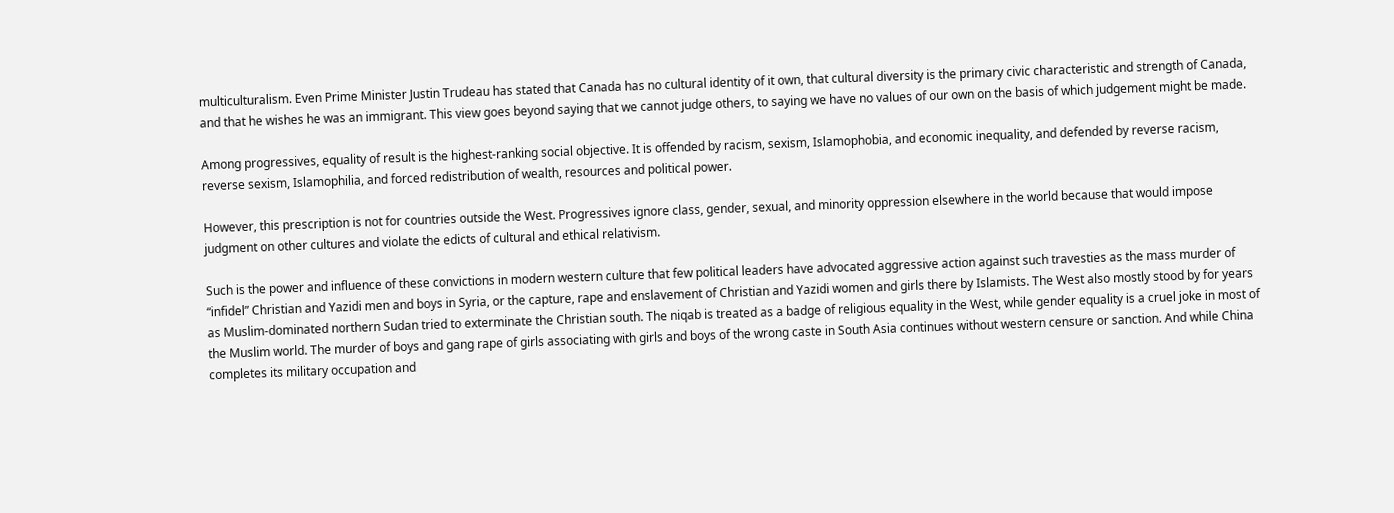multiculturalism. Even Prime Minister Justin Trudeau has stated that Canada has no cultural identity of it own, that cultural diversity is the primary civic characteristic and strength of Canada, and that he wishes he was an immigrant. This view goes beyond saying that we cannot judge others, to saying we have no values of our own on the basis of which judgement might be made.

Among progressives, equality of result is the highest-ranking social objective. It is offended by racism, sexism, Islamophobia, and economic inequality, and defended by reverse racism, reverse sexism, Islamophilia, and forced redistribution of wealth, resources and political power.

However, this prescription is not for countries outside the West. Progressives ignore class, gender, sexual, and minority oppression elsewhere in the world because that would impose judgment on other cultures and violate the edicts of cultural and ethical relativism.

Such is the power and influence of these convictions in modern western culture that few political leaders have advocated aggressive action against such travesties as the mass murder of “infidel” Christian and Yazidi men and boys in Syria, or the capture, rape and enslavement of Christian and Yazidi women and girls there by Islamists. The West also mostly stood by for years as Muslim-dominated northern Sudan tried to exterminate the Christian south. The niqab is treated as a badge of religious equality in the West, while gender equality is a cruel joke in most of the Muslim world. The murder of boys and gang rape of girls associating with girls and boys of the wrong caste in South Asia continues without western censure or sanction. And while China completes its military occupation and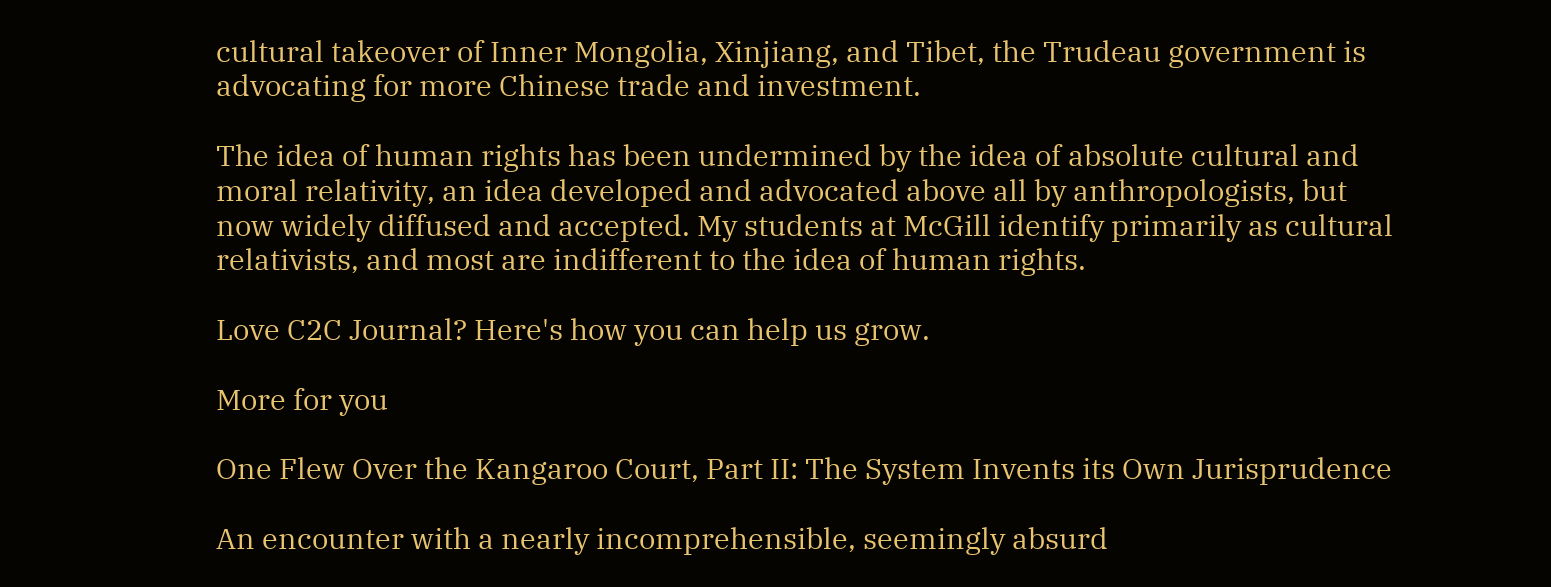cultural takeover of Inner Mongolia, Xinjiang, and Tibet, the Trudeau government is advocating for more Chinese trade and investment.

The idea of human rights has been undermined by the idea of absolute cultural and moral relativity, an idea developed and advocated above all by anthropologists, but now widely diffused and accepted. My students at McGill identify primarily as cultural relativists, and most are indifferent to the idea of human rights.

Love C2C Journal? Here's how you can help us grow.

More for you

One Flew Over the Kangaroo Court, Part II: The System Invents its Own Jurisprudence

An encounter with a nearly incomprehensible, seemingly absurd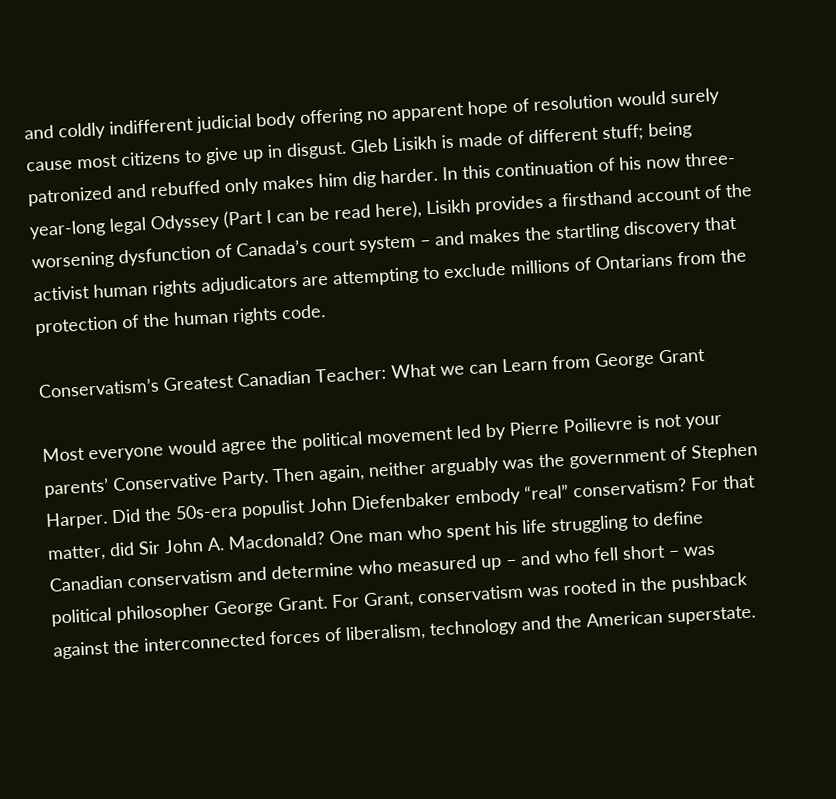and coldly indifferent judicial body offering no apparent hope of resolution would surely cause most citizens to give up in disgust. Gleb Lisikh is made of different stuff; being patronized and rebuffed only makes him dig harder. In this continuation of his now three-year-long legal Odyssey (Part I can be read here), Lisikh provides a firsthand account of the worsening dysfunction of Canada’s court system – and makes the startling discovery that activist human rights adjudicators are attempting to exclude millions of Ontarians from the protection of the human rights code.

Conservatism’s Greatest Canadian Teacher: What we can Learn from George Grant

Most everyone would agree the political movement led by Pierre Poilievre is not your parents’ Conservative Party. Then again, neither arguably was the government of Stephen Harper. Did the 50s-era populist John Diefenbaker embody “real” conservatism? For that matter, did Sir John A. Macdonald? One man who spent his life struggling to define Canadian conservatism and determine who measured up – and who fell short – was political philosopher George Grant. For Grant, conservatism was rooted in the pushback against the interconnected forces of liberalism, technology and the American superstate.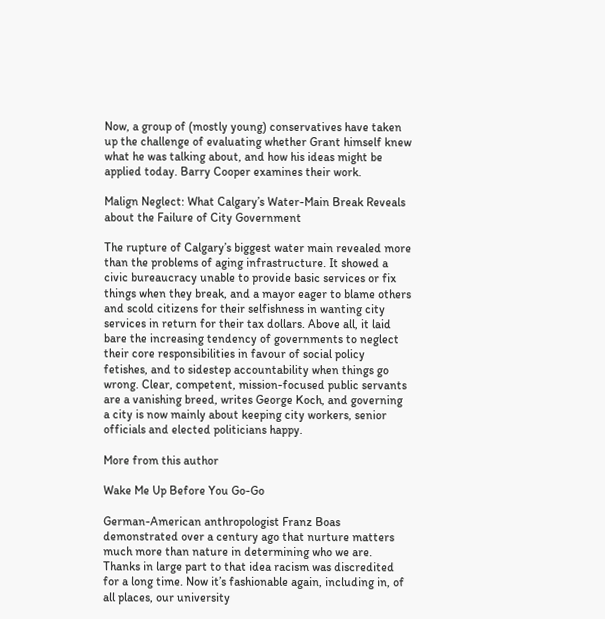Now, a group of (mostly young) conservatives have taken up the challenge of evaluating whether Grant himself knew what he was talking about, and how his ideas might be applied today. Barry Cooper examines their work.

Malign Neglect: What Calgary’s Water-Main Break Reveals about the Failure of City Government

The rupture of Calgary’s biggest water main revealed more than the problems of aging infrastructure. It showed a civic bureaucracy unable to provide basic services or fix things when they break, and a mayor eager to blame others and scold citizens for their selfishness in wanting city services in return for their tax dollars. Above all, it laid bare the increasing tendency of governments to neglect their core responsibilities in favour of social policy fetishes, and to sidestep accountability when things go wrong. Clear, competent, mission-focused public servants are a vanishing breed, writes George Koch, and governing a city is now mainly about keeping city workers, senior officials and elected politicians happy.

More from this author

Wake Me Up Before You Go-Go

German-American anthropologist Franz Boas demonstrated over a century ago that nurture matters much more than nature in determining who we are. Thanks in large part to that idea racism was discredited for a long time. Now it’s fashionable again, including in, of all places, our university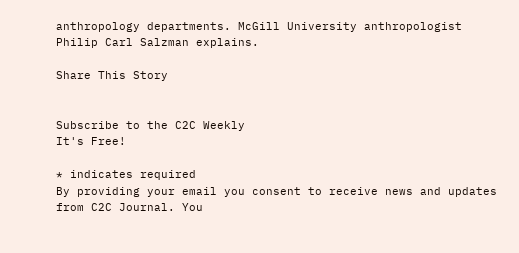anthropology departments. McGill University anthropologist Philip Carl Salzman explains.

Share This Story


Subscribe to the C2C Weekly
It's Free!

* indicates required
By providing your email you consent to receive news and updates from C2C Journal. You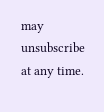may unsubscribe at any time.